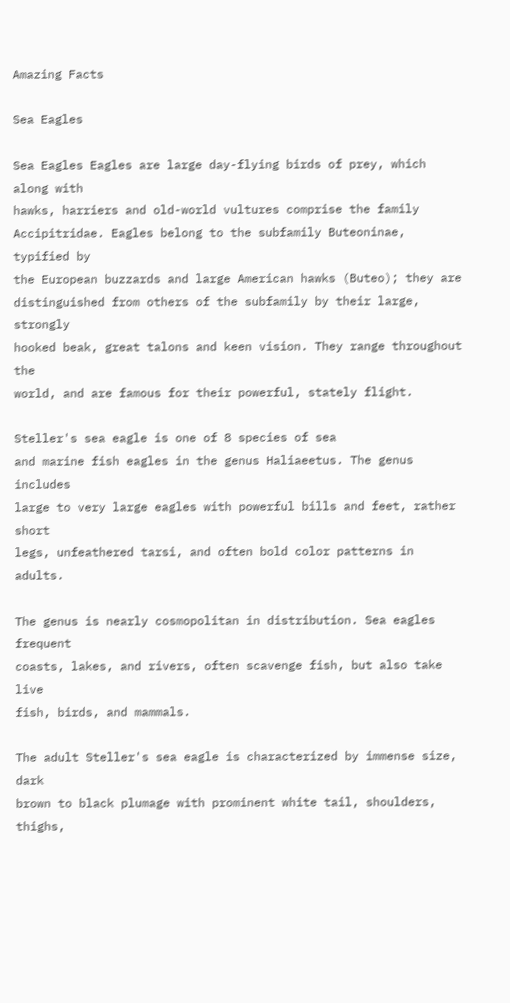Amazing Facts

Sea Eagles

Sea Eagles Eagles are large day-flying birds of prey, which along with
hawks, harriers and old-world vultures comprise the family
Accipitridae. Eagles belong to the subfamily Buteoninae, typified by
the European buzzards and large American hawks (Buteo); they are
distinguished from others of the subfamily by their large, strongly
hooked beak, great talons and keen vision. They range throughout the
world, and are famous for their powerful, stately flight.

Steller's sea eagle is one of 8 species of sea
and marine fish eagles in the genus Haliaeetus. The genus includes
large to very large eagles with powerful bills and feet, rather short
legs, unfeathered tarsi, and often bold color patterns in adults.

The genus is nearly cosmopolitan in distribution. Sea eagles frequent
coasts, lakes, and rivers, often scavenge fish, but also take live
fish, birds, and mammals.

The adult Steller's sea eagle is characterized by immense size, dark
brown to black plumage with prominent white tail, shoulders, thighs,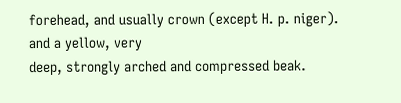forehead, and usually crown (except H. p. niger). and a yellow, very
deep, strongly arched and compressed beak.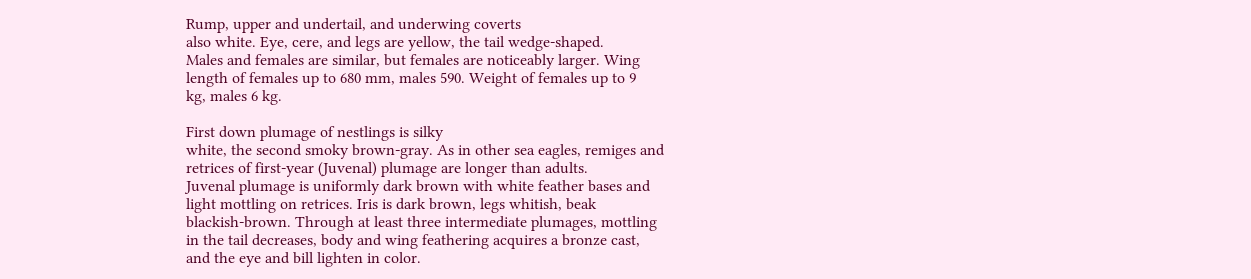Rump, upper and undertail, and underwing coverts
also white. Eye, cere, and legs are yellow, the tail wedge-shaped.
Males and females are similar, but females are noticeably larger. Wing
length of females up to 680 mm, males 590. Weight of females up to 9
kg, males 6 kg.

First down plumage of nestlings is silky
white, the second smoky brown-gray. As in other sea eagles, remiges and
retrices of first-year (Juvenal) plumage are longer than adults.
Juvenal plumage is uniformly dark brown with white feather bases and
light mottling on retrices. Iris is dark brown, legs whitish, beak
blackish-brown. Through at least three intermediate plumages, mottling
in the tail decreases, body and wing feathering acquires a bronze cast,
and the eye and bill lighten in color.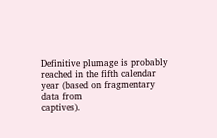Definitive plumage is probably
reached in the fifth calendar year (based on fragmentary data from
captives).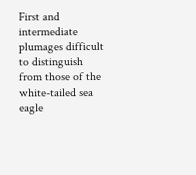First and intermediate plumages difficult to distinguish
from those of the white-tailed sea eagle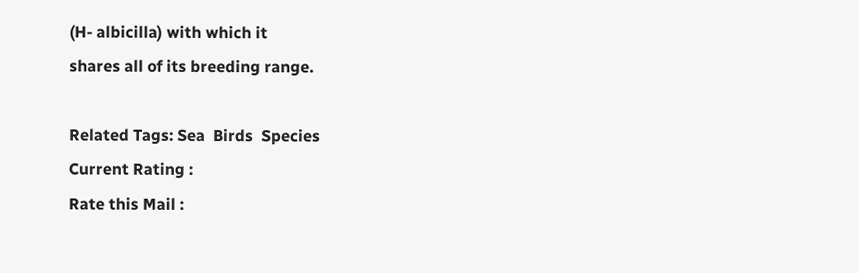(H- albicilla) with which it
shares all of its breeding range.

Related Tags: Sea  Birds  Species
Current Rating :
Rate this Mail :